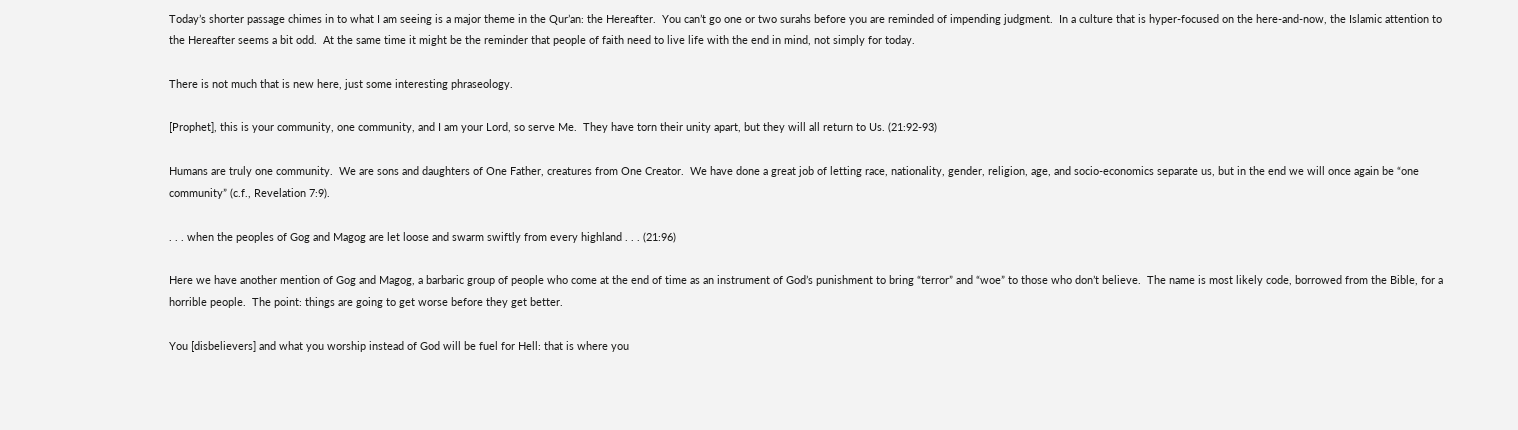Today’s shorter passage chimes in to what I am seeing is a major theme in the Qur’an: the Hereafter.  You can’t go one or two surahs before you are reminded of impending judgment.  In a culture that is hyper-focused on the here-and-now, the Islamic attention to the Hereafter seems a bit odd.  At the same time it might be the reminder that people of faith need to live life with the end in mind, not simply for today.

There is not much that is new here, just some interesting phraseology.

[Prophet], this is your community, one community, and I am your Lord, so serve Me.  They have torn their unity apart, but they will all return to Us. (21:92-93)

Humans are truly one community.  We are sons and daughters of One Father, creatures from One Creator.  We have done a great job of letting race, nationality, gender, religion, age, and socio-economics separate us, but in the end we will once again be “one community” (c.f., Revelation 7:9).

. . . when the peoples of Gog and Magog are let loose and swarm swiftly from every highland . . . (21:96)

Here we have another mention of Gog and Magog, a barbaric group of people who come at the end of time as an instrument of God’s punishment to bring “terror” and “woe” to those who don’t believe.  The name is most likely code, borrowed from the Bible, for a horrible people.  The point: things are going to get worse before they get better.

You [disbelievers] and what you worship instead of God will be fuel for Hell: that is where you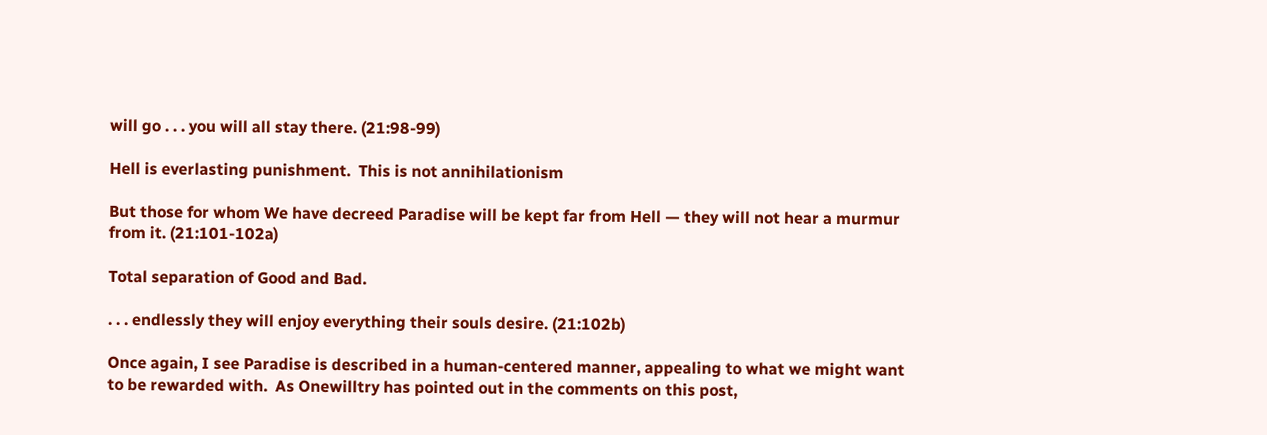will go . . . you will all stay there. (21:98-99)

Hell is everlasting punishment.  This is not annihilationism

But those for whom We have decreed Paradise will be kept far from Hell — they will not hear a murmur from it. (21:101-102a)

Total separation of Good and Bad.

. . . endlessly they will enjoy everything their souls desire. (21:102b)

Once again, I see Paradise is described in a human-centered manner, appealing to what we might want to be rewarded with.  As Onewilltry has pointed out in the comments on this post,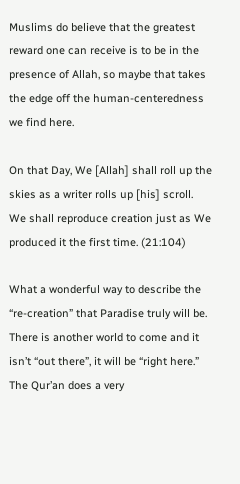Muslims do believe that the greatest reward one can receive is to be in the presence of Allah, so maybe that takes the edge off the human-centeredness we find here.

On that Day, We [Allah] shall roll up the skies as a writer rolls up [his] scroll.  We shall reproduce creation just as We produced it the first time. (21:104)

What a wonderful way to describe the “re-creation” that Paradise truly will be.  There is another world to come and it isn’t “out there”, it will be “right here.”  The Qur’an does a very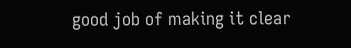good job of making it clear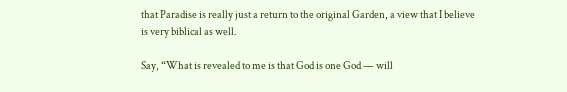that Paradise is really just a return to the original Garden, a view that I believe is very biblical as well.

Say, “What is revealed to me is that God is one God — will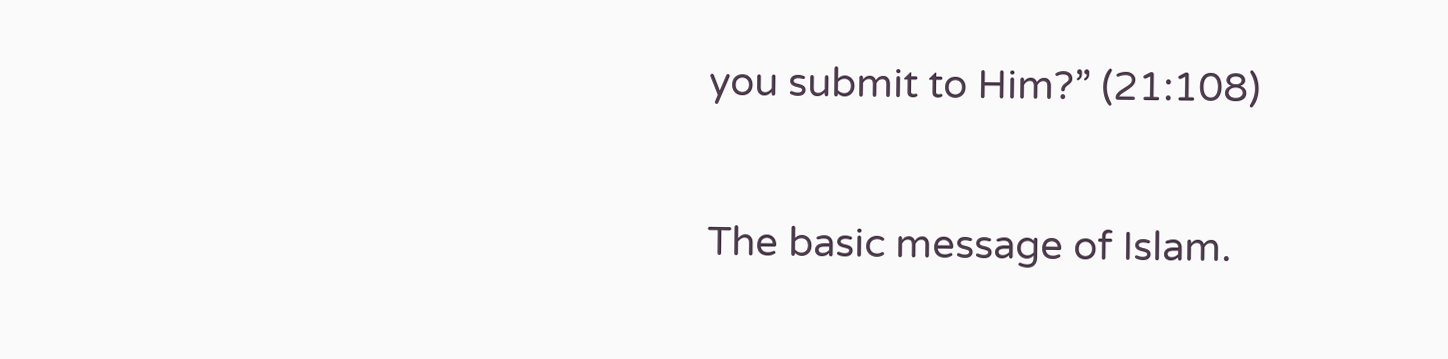you submit to Him?” (21:108)

The basic message of Islam.